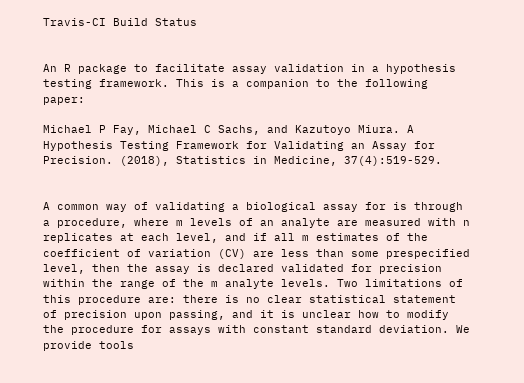Travis-CI Build Status


An R package to facilitate assay validation in a hypothesis testing framework. This is a companion to the following paper:

Michael P Fay, Michael C Sachs, and Kazutoyo Miura. A Hypothesis Testing Framework for Validating an Assay for Precision. (2018), Statistics in Medicine, 37(4):519-529.


A common way of validating a biological assay for is through a procedure, where m levels of an analyte are measured with n replicates at each level, and if all m estimates of the coefficient of variation (CV) are less than some prespecified level, then the assay is declared validated for precision within the range of the m analyte levels. Two limitations of this procedure are: there is no clear statistical statement of precision upon passing, and it is unclear how to modify the procedure for assays with constant standard deviation. We provide tools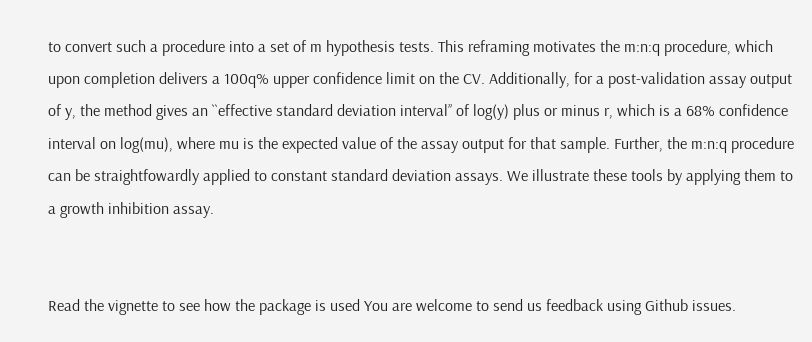to convert such a procedure into a set of m hypothesis tests. This reframing motivates the m:n:q procedure, which upon completion delivers a 100q% upper confidence limit on the CV. Additionally, for a post-validation assay output of y, the method gives an ``effective standard deviation interval’’ of log(y) plus or minus r, which is a 68% confidence interval on log(mu), where mu is the expected value of the assay output for that sample. Further, the m:n:q procedure can be straightfowardly applied to constant standard deviation assays. We illustrate these tools by applying them to a growth inhibition assay.


Read the vignette to see how the package is used You are welcome to send us feedback using Github issues.